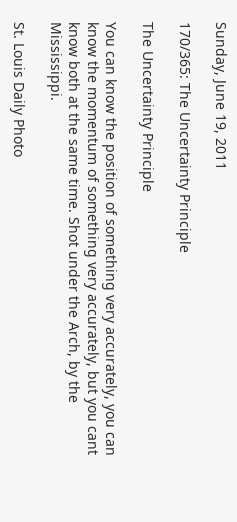Sunday, June 19, 2011

170/365: The Uncertainty Principle

The Uncertainty Principle

You can know the position of something very accurately, you can know the momentum of something very accurately, but you cant know both at the same time. Shot under the Arch, by the Mississippi.

St. Louis Daily Photo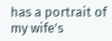has a portrait of my wife's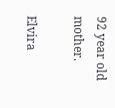92 year old mother.

Elvira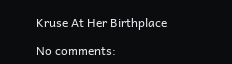Kruse At Her Birthplace

No comments: